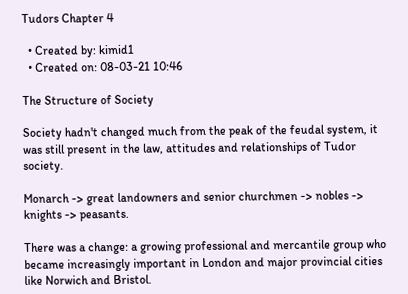Tudors Chapter 4

  • Created by: kimid1
  • Created on: 08-03-21 10:46

The Structure of Society

Society hadn't changed much from the peak of the feudal system, it was still present in the law, attitudes and relationships of Tudor society.

Monarch -> great landowners and senior churchmen -> nobles -> knights -> peasants.

There was a change: a growing professional and mercantile group who became increasingly important in London and major provincial cities like Norwich and Bristol.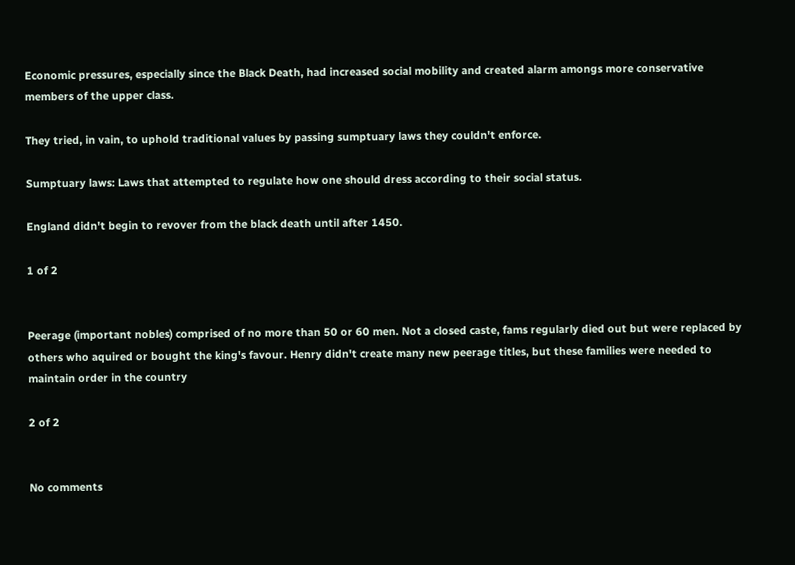Economic pressures, especially since the Black Death, had increased social mobility and created alarm amongs more conservative members of the upper class.

They tried, in vain, to uphold traditional values by passing sumptuary laws they couldn't enforce.

Sumptuary laws: Laws that attempted to regulate how one should dress according to their social status.

England didn't begin to revover from the black death until after 1450.

1 of 2


Peerage (important nobles) comprised of no more than 50 or 60 men. Not a closed caste, fams regularly died out but were replaced by others who aquired or bought the king's favour. Henry didn't create many new peerage titles, but these families were needed to maintain order in the country

2 of 2


No comments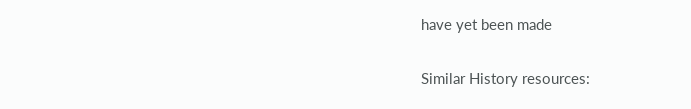have yet been made

Similar History resources: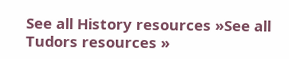See all History resources »See all Tudors resources »